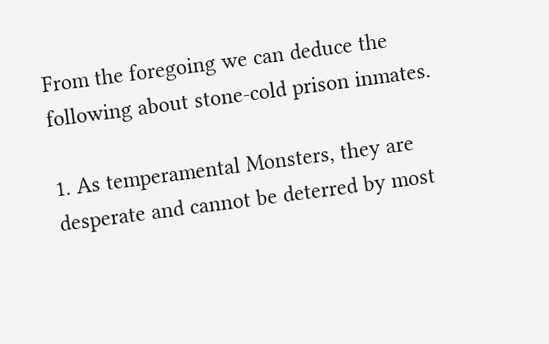From the foregoing we can deduce the following about stone-cold prison inmates.

1. As temperamental Monsters, they are desperate and cannot be deterred by most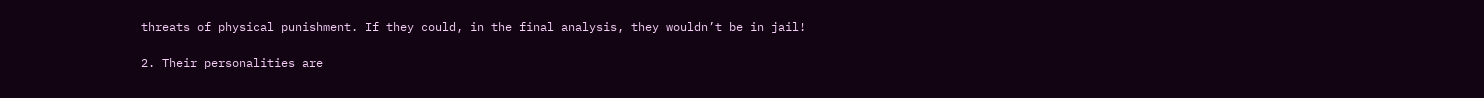threats of physical punishment. If they could, in the final analysis, they wouldn’t be in jail!

2. Their personalities are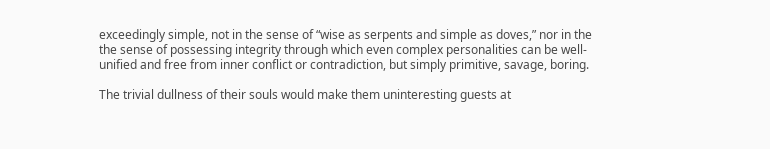exceedingly simple, not in the sense of “wise as serpents and simple as doves,” nor in the the sense of possessing integrity through which even complex personalities can be well-unified and free from inner conflict or contradiction, but simply primitive, savage, boring.

The trivial dullness of their souls would make them uninteresting guests at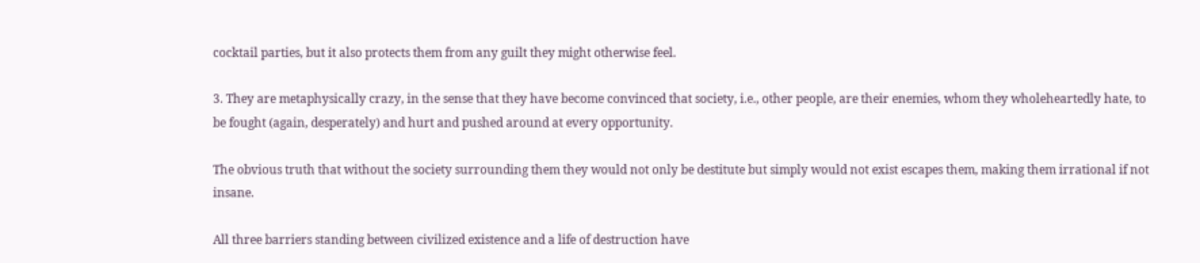cocktail parties, but it also protects them from any guilt they might otherwise feel.

3. They are metaphysically crazy, in the sense that they have become convinced that society, i.e., other people, are their enemies, whom they wholeheartedly hate, to be fought (again, desperately) and hurt and pushed around at every opportunity.

The obvious truth that without the society surrounding them they would not only be destitute but simply would not exist escapes them, making them irrational if not insane.

All three barriers standing between civilized existence and a life of destruction have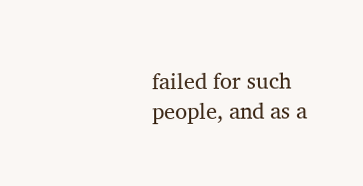failed for such people, and as a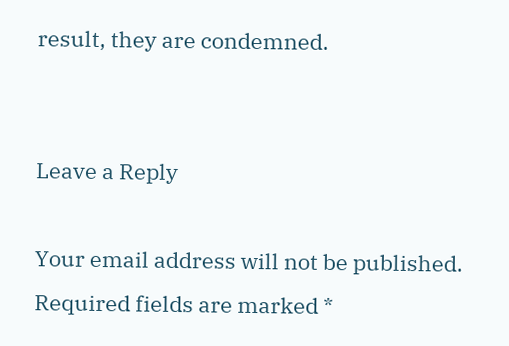result, they are condemned.


Leave a Reply

Your email address will not be published. Required fields are marked *